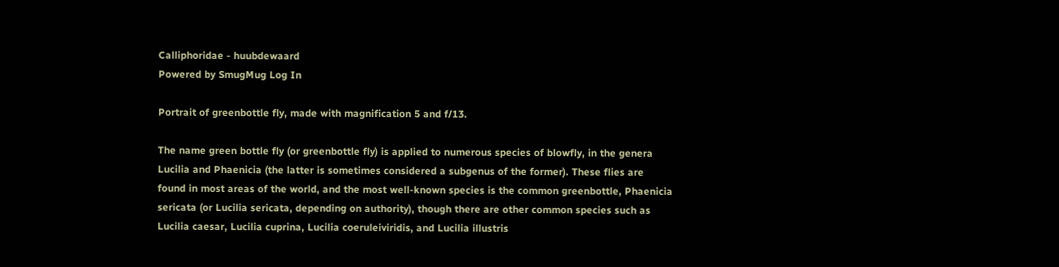Calliphoridae - huubdewaard
Powered by SmugMug Log In

Portrait of greenbottle fly, made with magnification 5 and f/13.

The name green bottle fly (or greenbottle fly) is applied to numerous species of blowfly, in the genera Lucilia and Phaenicia (the latter is sometimes considered a subgenus of the former). These flies are found in most areas of the world, and the most well-known species is the common greenbottle, Phaenicia sericata (or Lucilia sericata, depending on authority), though there are other common species such as Lucilia caesar, Lucilia cuprina, Lucilia coeruleiviridis, and Lucilia illustris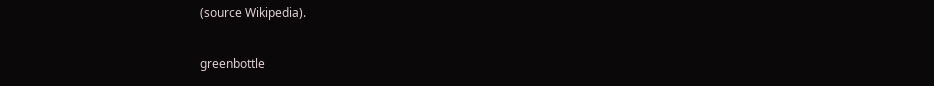(source Wikipedia).

greenbottle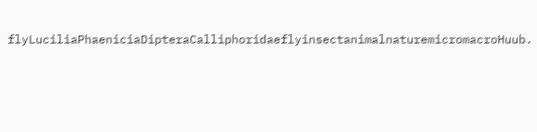flyLuciliaPhaeniciaDipteraCalliphoridaeflyinsectanimalnaturemicromacroHuub.